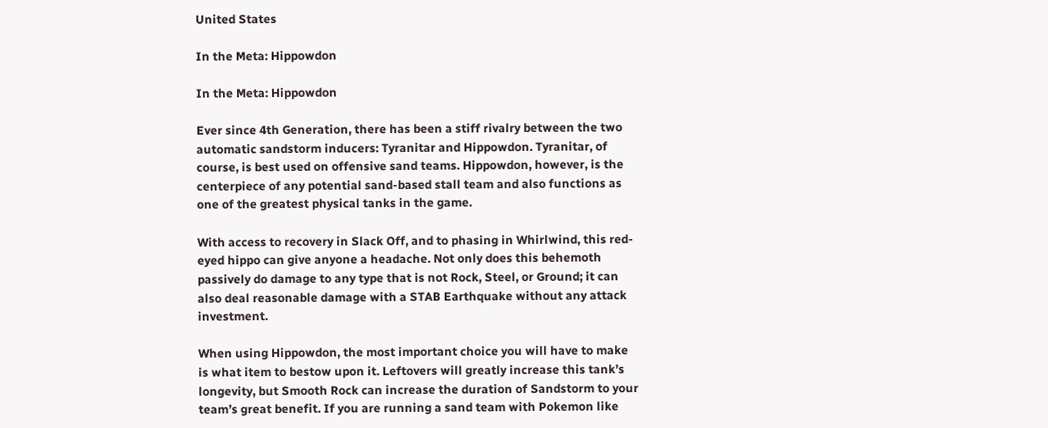United States

In the Meta: Hippowdon

In the Meta: Hippowdon

Ever since 4th Generation, there has been a stiff rivalry between the two automatic sandstorm inducers: Tyranitar and Hippowdon. Tyranitar, of course, is best used on offensive sand teams. Hippowdon, however, is the centerpiece of any potential sand-based stall team and also functions as one of the greatest physical tanks in the game.

With access to recovery in Slack Off, and to phasing in Whirlwind, this red-eyed hippo can give anyone a headache. Not only does this behemoth passively do damage to any type that is not Rock, Steel, or Ground; it can also deal reasonable damage with a STAB Earthquake without any attack investment.

When using Hippowdon, the most important choice you will have to make is what item to bestow upon it. Leftovers will greatly increase this tank’s longevity, but Smooth Rock can increase the duration of Sandstorm to your team’s great benefit. If you are running a sand team with Pokemon like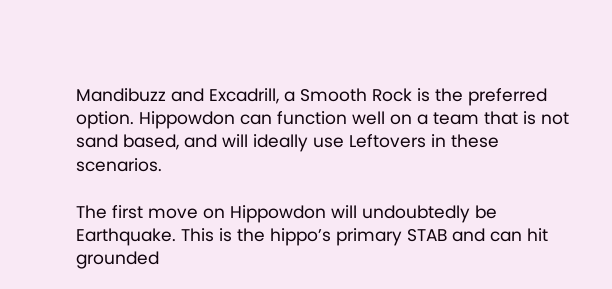Mandibuzz and Excadrill, a Smooth Rock is the preferred option. Hippowdon can function well on a team that is not sand based, and will ideally use Leftovers in these scenarios.

The first move on Hippowdon will undoubtedly be Earthquake. This is the hippo’s primary STAB and can hit grounded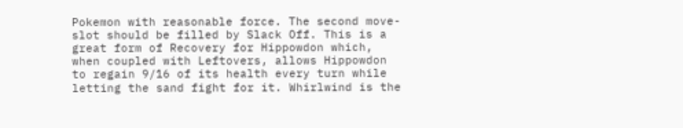Pokemon with reasonable force. The second move-slot should be filled by Slack Off. This is a great form of Recovery for Hippowdon which, when coupled with Leftovers, allows Hippowdon to regain 9/16 of its health every turn while letting the sand fight for it. Whirlwind is the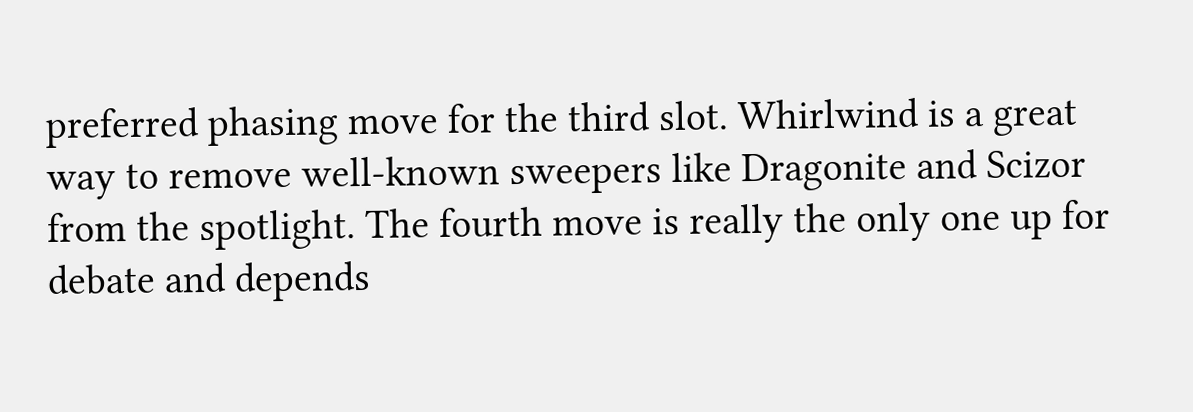preferred phasing move for the third slot. Whirlwind is a great way to remove well-known sweepers like Dragonite and Scizor from the spotlight. The fourth move is really the only one up for debate and depends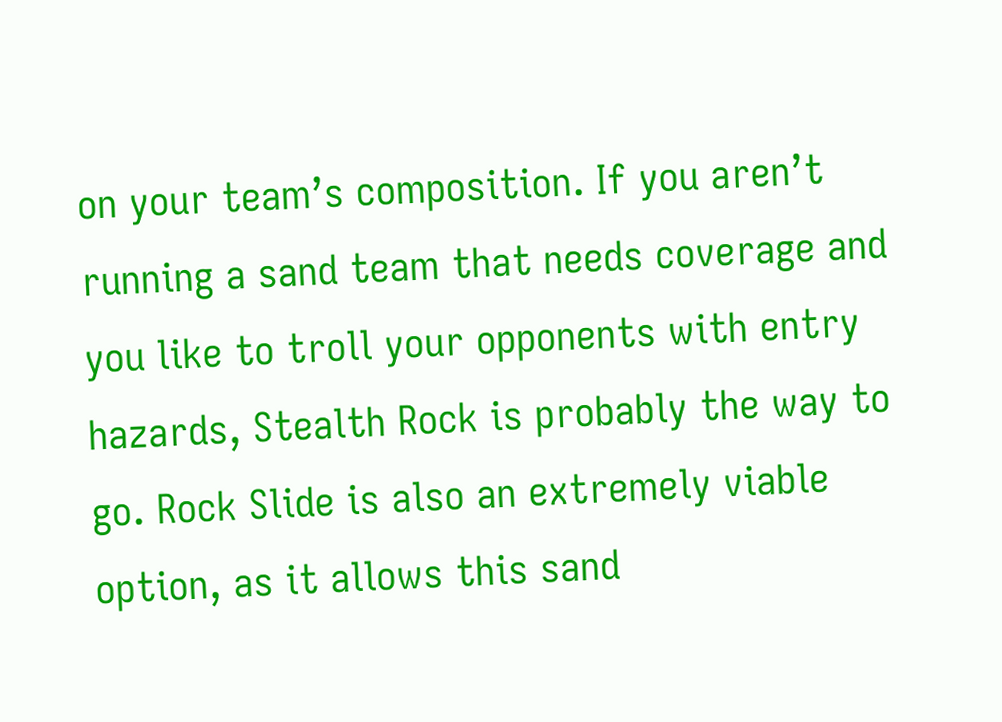on your team’s composition. If you aren’t running a sand team that needs coverage and you like to troll your opponents with entry hazards, Stealth Rock is probably the way to go. Rock Slide is also an extremely viable option, as it allows this sand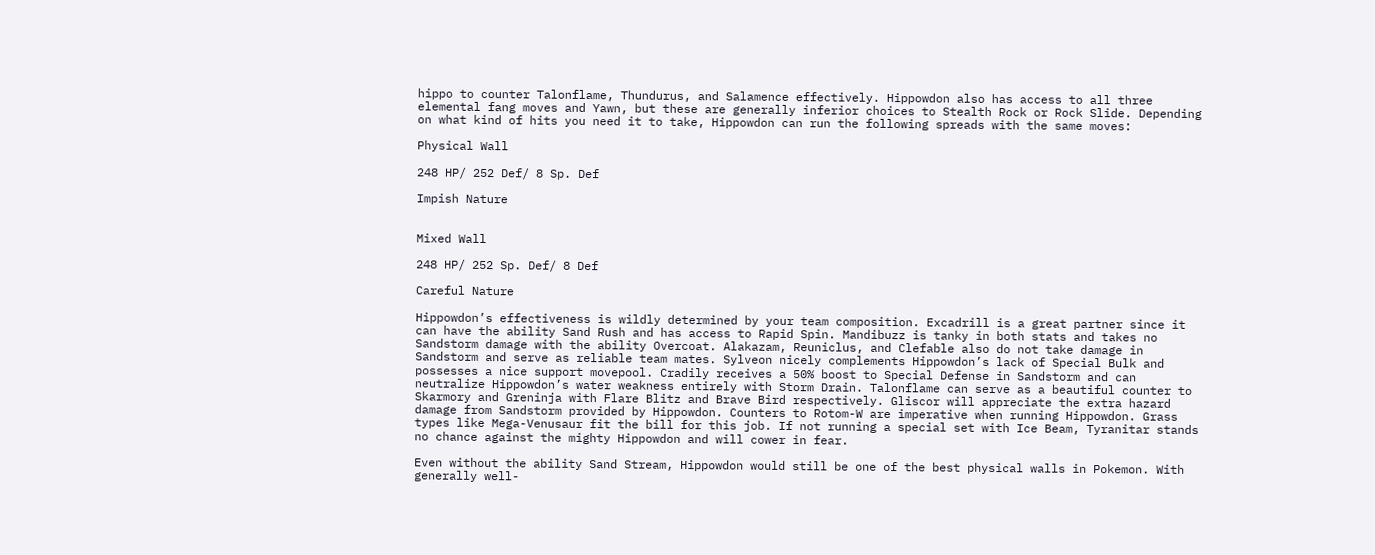hippo to counter Talonflame, Thundurus, and Salamence effectively. Hippowdon also has access to all three elemental fang moves and Yawn, but these are generally inferior choices to Stealth Rock or Rock Slide. Depending on what kind of hits you need it to take, Hippowdon can run the following spreads with the same moves:

Physical Wall

248 HP/ 252 Def/ 8 Sp. Def

Impish Nature


Mixed Wall

248 HP/ 252 Sp. Def/ 8 Def

Careful Nature

Hippowdon’s effectiveness is wildly determined by your team composition. Excadrill is a great partner since it can have the ability Sand Rush and has access to Rapid Spin. Mandibuzz is tanky in both stats and takes no Sandstorm damage with the ability Overcoat. Alakazam, Reuniclus, and Clefable also do not take damage in Sandstorm and serve as reliable team mates. Sylveon nicely complements Hippowdon’s lack of Special Bulk and possesses a nice support movepool. Cradily receives a 50% boost to Special Defense in Sandstorm and can neutralize Hippowdon’s water weakness entirely with Storm Drain. Talonflame can serve as a beautiful counter to Skarmory and Greninja with Flare Blitz and Brave Bird respectively. Gliscor will appreciate the extra hazard damage from Sandstorm provided by Hippowdon. Counters to Rotom-W are imperative when running Hippowdon. Grass types like Mega-Venusaur fit the bill for this job. If not running a special set with Ice Beam, Tyranitar stands no chance against the mighty Hippowdon and will cower in fear.

Even without the ability Sand Stream, Hippowdon would still be one of the best physical walls in Pokemon. With generally well-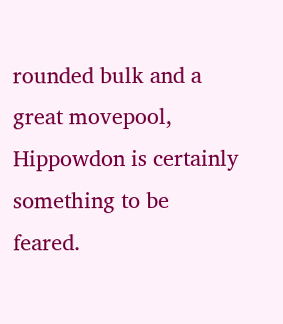rounded bulk and a great movepool, Hippowdon is certainly something to be feared.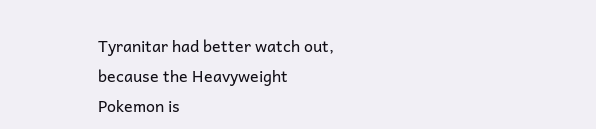Tyranitar had better watch out, because the Heavyweight Pokemon is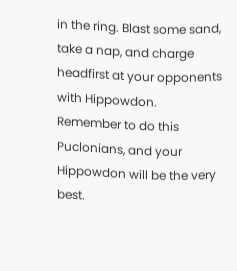in the ring. Blast some sand, take a nap, and charge headfirst at your opponents with Hippowdon. Remember to do this Puclonians, and your Hippowdon will be the very best.